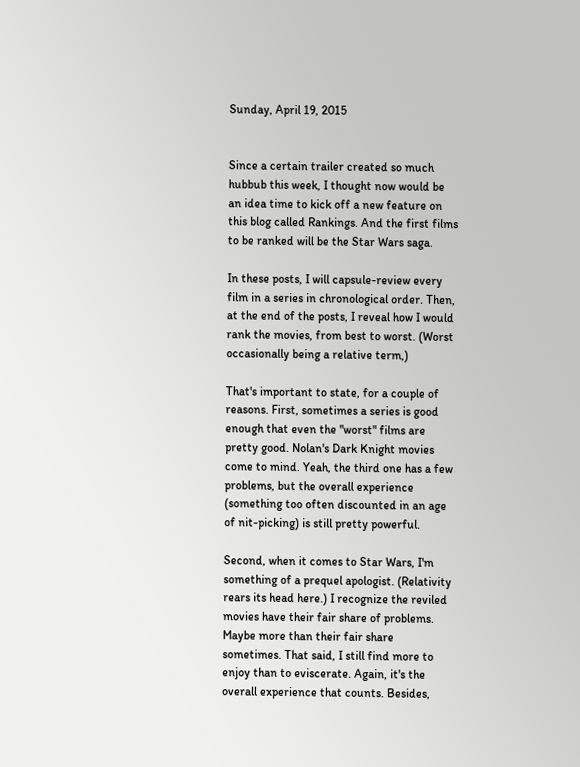Sunday, April 19, 2015


Since a certain trailer created so much hubbub this week, I thought now would be an idea time to kick off a new feature on this blog called Rankings. And the first films to be ranked will be the Star Wars saga.

In these posts, I will capsule-review every film in a series in chronological order. Then, at the end of the posts, I reveal how I would rank the movies, from best to worst. (Worst occasionally being a relative term,)

That's important to state, for a couple of reasons. First, sometimes a series is good enough that even the "worst" films are pretty good. Nolan's Dark Knight movies come to mind. Yeah, the third one has a few problems, but the overall experience (something too often discounted in an age of nit-picking) is still pretty powerful.

Second, when it comes to Star Wars, I'm something of a prequel apologist. (Relativity rears its head here.) I recognize the reviled movies have their fair share of problems. Maybe more than their fair share sometimes. That said, I still find more to enjoy than to eviscerate. Again, it's the overall experience that counts. Besides,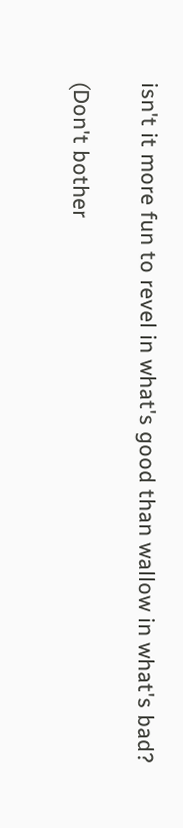isn't it more fun to revel in what's good than wallow in what's bad?

(Don't bother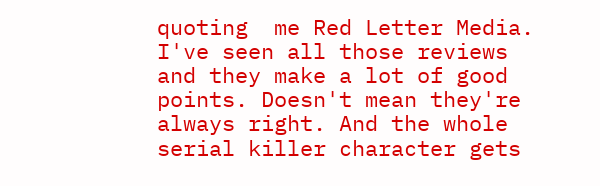quoting  me Red Letter Media. I've seen all those reviews and they make a lot of good points. Doesn't mean they're always right. And the whole serial killer character gets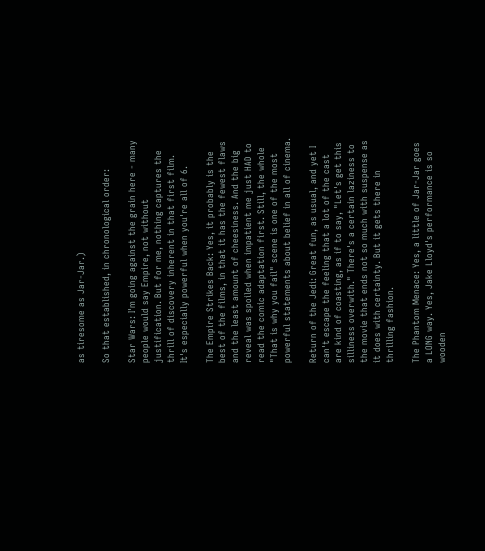as tiresome as Jar-Jar.)

So that established, in chronological order:

Star Wars: I'm going against the grain here - many people would say Empire, not without justification. But for me, nothing captures the thrill of discovery inherent in that first film. It's especially powerful when you're all of 6.

The Empire Strikes Back: Yes, it probably is the best of the films, in that it has the fewest flaws and the least amount of cheesiness. And the big reveal was spoiled when impatient me just HAD to read the comic adaptation first. Still, the whole "That is why you fail" scene is one of the most powerful statements about belief in all of cinema.

Return of the Jedi: Great fun, as usual, and yet I can't escape the feeling that a lot of the cast are kind of coasting, as if to say, "Let's get this silliness overwith." There's a certain laziness to the movie that ends not so much with suspense as it does with certainty. But it gets there in thrilling fashion.

The Phantom Menace: Yes, a little of Jar-Jar goes a LONG way. Yes, Jake Lloyd's performance is so wooden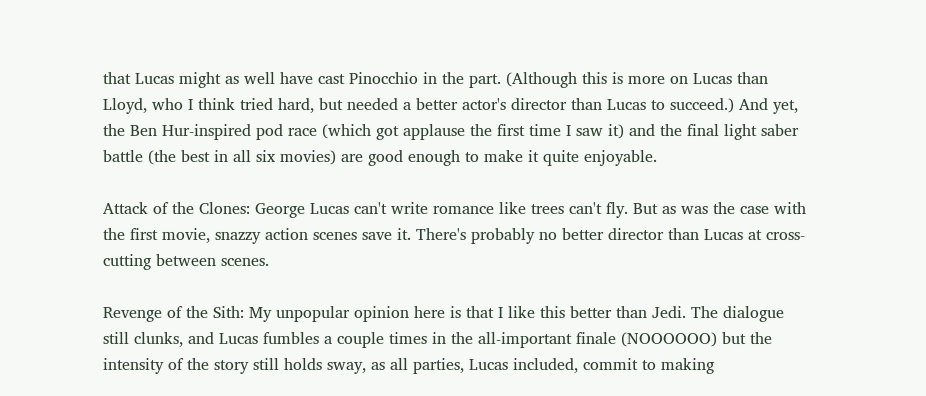that Lucas might as well have cast Pinocchio in the part. (Although this is more on Lucas than Lloyd, who I think tried hard, but needed a better actor's director than Lucas to succeed.) And yet, the Ben Hur-inspired pod race (which got applause the first time I saw it) and the final light saber battle (the best in all six movies) are good enough to make it quite enjoyable.

Attack of the Clones: George Lucas can't write romance like trees can't fly. But as was the case with the first movie, snazzy action scenes save it. There's probably no better director than Lucas at cross-cutting between scenes.

Revenge of the Sith: My unpopular opinion here is that I like this better than Jedi. The dialogue still clunks, and Lucas fumbles a couple times in the all-important finale (NOOOOOO) but the intensity of the story still holds sway, as all parties, Lucas included, commit to making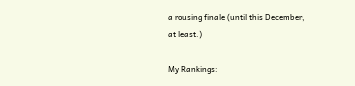a rousing finale (until this December, at least.)

My Rankings: